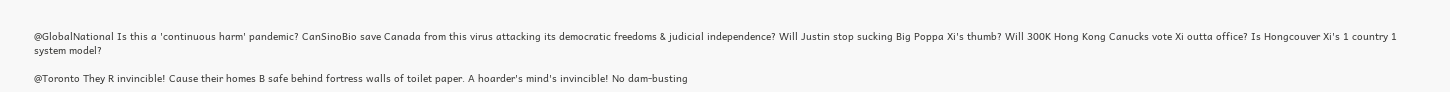@GlobalNational Is this a 'continuous harm' pandemic? CanSinoBio save Canada from this virus attacking its democratic freedoms & judicial independence? Will Justin stop sucking Big Poppa Xi's thumb? Will 300K Hong Kong Canucks vote Xi outta office? Is Hongcouver Xi's 1 country 1 system model?

@Toronto They R invincible! Cause their homes B safe behind fortress walls of toilet paper. A hoarder's mind's invincible! No dam-busting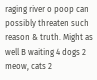raging river o poop can possibly threaten such reason & truth. Might as well B waiting 4 dogs 2 meow, cats 2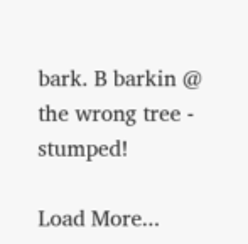bark. B barkin @ the wrong tree - stumped!

Load More...